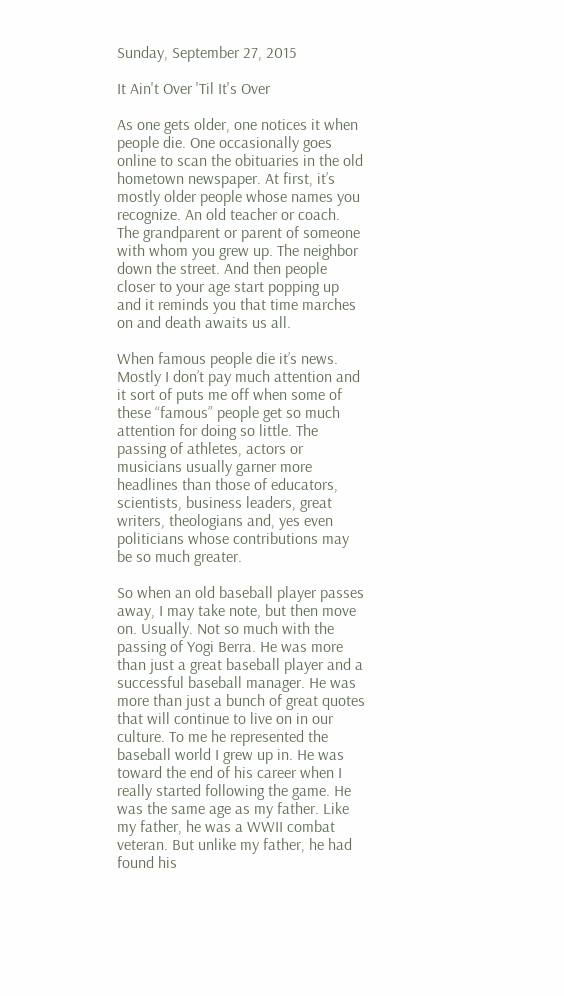Sunday, September 27, 2015

It Ain't Over 'Til It's Over

As one gets older, one notices it when people die. One occasionally goes online to scan the obituaries in the old hometown newspaper. At first, it’s mostly older people whose names you recognize. An old teacher or coach. The grandparent or parent of someone with whom you grew up. The neighbor down the street. And then people closer to your age start popping up and it reminds you that time marches on and death awaits us all.

When famous people die it’s news. Mostly I don’t pay much attention and it sort of puts me off when some of these “famous” people get so much attention for doing so little. The passing of athletes, actors or musicians usually garner more headlines than those of educators, scientists, business leaders, great writers, theologians and, yes even politicians whose contributions may be so much greater.

So when an old baseball player passes away, I may take note, but then move on. Usually. Not so much with the passing of Yogi Berra. He was more than just a great baseball player and a successful baseball manager. He was more than just a bunch of great quotes that will continue to live on in our culture. To me he represented the baseball world I grew up in. He was toward the end of his career when I really started following the game. He was the same age as my father. Like my father, he was a WWII combat veteran. But unlike my father, he had found his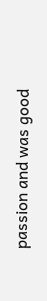passion and was good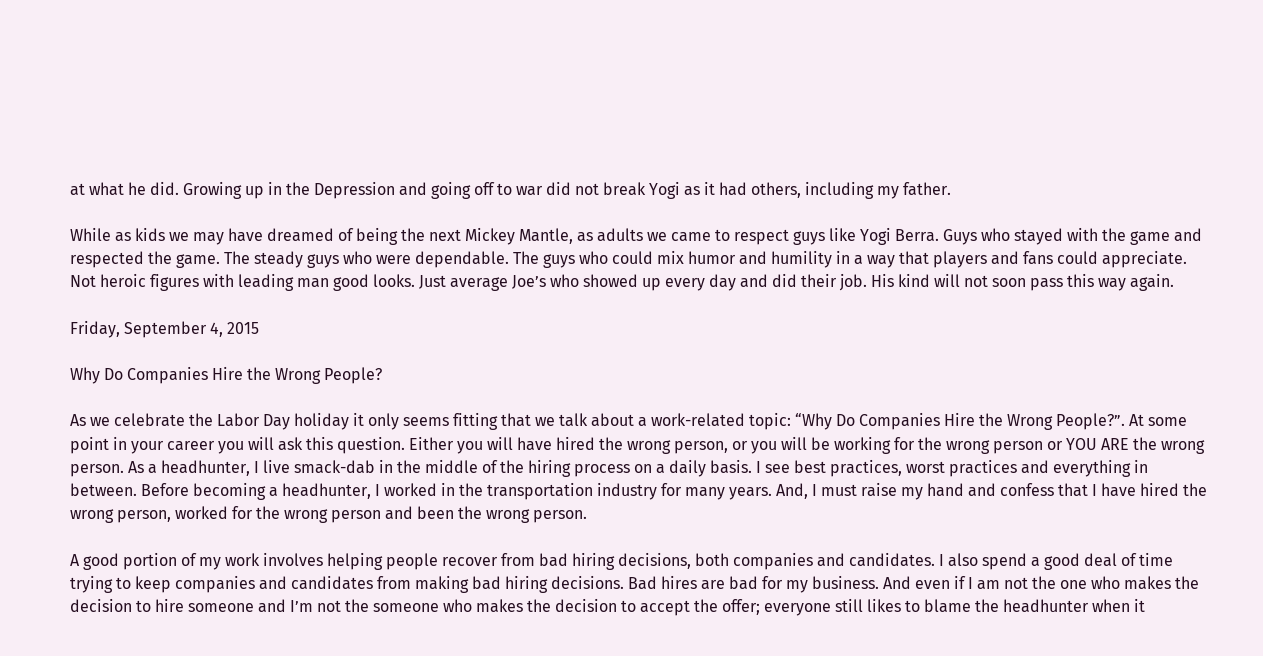at what he did. Growing up in the Depression and going off to war did not break Yogi as it had others, including my father.

While as kids we may have dreamed of being the next Mickey Mantle, as adults we came to respect guys like Yogi Berra. Guys who stayed with the game and respected the game. The steady guys who were dependable. The guys who could mix humor and humility in a way that players and fans could appreciate. Not heroic figures with leading man good looks. Just average Joe’s who showed up every day and did their job. His kind will not soon pass this way again.

Friday, September 4, 2015

Why Do Companies Hire the Wrong People?

As we celebrate the Labor Day holiday it only seems fitting that we talk about a work-related topic: “Why Do Companies Hire the Wrong People?”. At some point in your career you will ask this question. Either you will have hired the wrong person, or you will be working for the wrong person or YOU ARE the wrong person. As a headhunter, I live smack-dab in the middle of the hiring process on a daily basis. I see best practices, worst practices and everything in between. Before becoming a headhunter, I worked in the transportation industry for many years. And, I must raise my hand and confess that I have hired the wrong person, worked for the wrong person and been the wrong person.

A good portion of my work involves helping people recover from bad hiring decisions, both companies and candidates. I also spend a good deal of time trying to keep companies and candidates from making bad hiring decisions. Bad hires are bad for my business. And even if I am not the one who makes the decision to hire someone and I’m not the someone who makes the decision to accept the offer; everyone still likes to blame the headhunter when it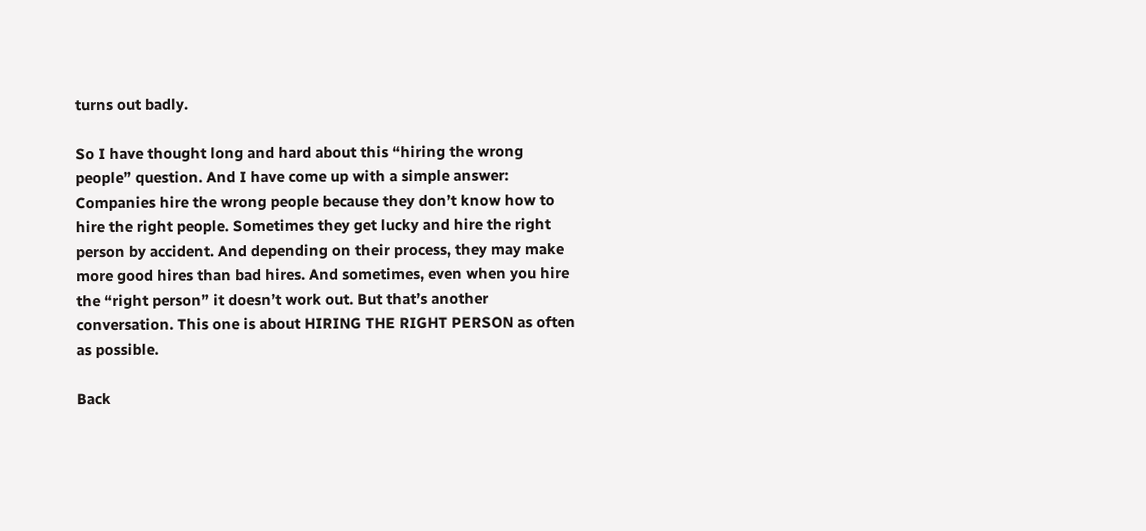turns out badly.

So I have thought long and hard about this “hiring the wrong people” question. And I have come up with a simple answer: Companies hire the wrong people because they don’t know how to hire the right people. Sometimes they get lucky and hire the right person by accident. And depending on their process, they may make more good hires than bad hires. And sometimes, even when you hire the “right person” it doesn’t work out. But that’s another conversation. This one is about HIRING THE RIGHT PERSON as often as possible.

Back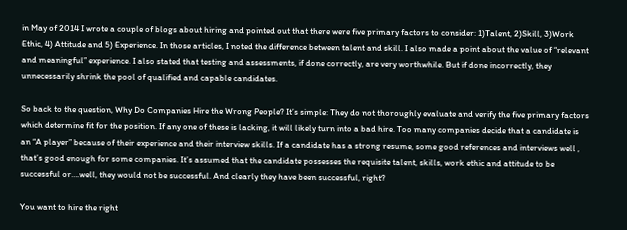in May of 2014 I wrote a couple of blogs about hiring and pointed out that there were five primary factors to consider: 1)Talent, 2)Skill, 3)Work Ethic, 4) Attitude and 5) Experience. In those articles, I noted the difference between talent and skill. I also made a point about the value of “relevant and meaningful” experience. I also stated that testing and assessments, if done correctly, are very worthwhile. But if done incorrectly, they unnecessarily shrink the pool of qualified and capable candidates.

So back to the question, Why Do Companies Hire the Wrong People? It’s simple: They do not thoroughly evaluate and verify the five primary factors which determine fit for the position. If any one of these is lacking, it will likely turn into a bad hire. Too many companies decide that a candidate is an “A player” because of their experience and their interview skills. If a candidate has a strong resume, some good references and interviews well , that’s good enough for some companies. It’s assumed that the candidate possesses the requisite talent, skills, work ethic and attitude to be successful or….well, they would not be successful. And clearly they have been successful, right?

You want to hire the right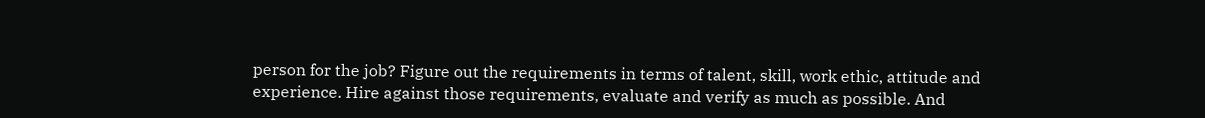person for the job? Figure out the requirements in terms of talent, skill, work ethic, attitude and experience. Hire against those requirements, evaluate and verify as much as possible. And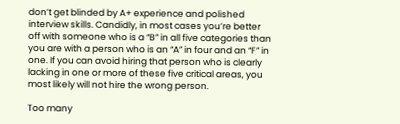don’t get blinded by A+ experience and polished interview skills. Candidly, in most cases you’re better off with someone who is a “B” in all five categories than you are with a person who is an “A” in four and an “F” in one. If you can avoid hiring that person who is clearly lacking in one or more of these five critical areas, you most likely will not hire the wrong person.

Too many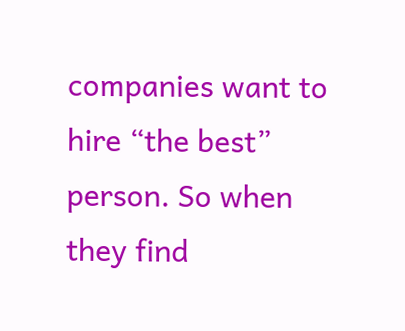companies want to hire “the best” person. So when they find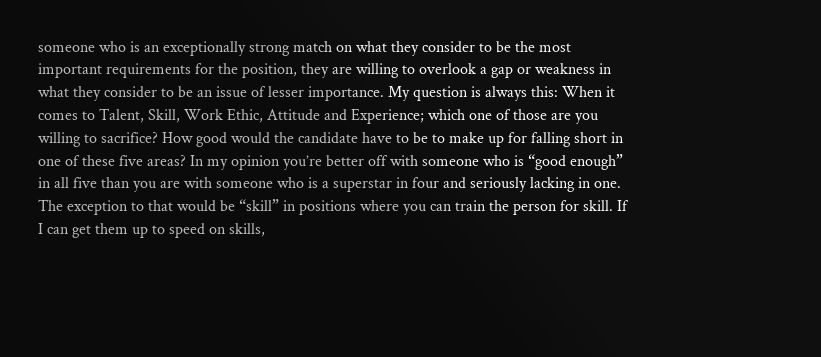someone who is an exceptionally strong match on what they consider to be the most important requirements for the position, they are willing to overlook a gap or weakness in what they consider to be an issue of lesser importance. My question is always this: When it comes to Talent, Skill, Work Ethic, Attitude and Experience; which one of those are you willing to sacrifice? How good would the candidate have to be to make up for falling short in one of these five areas? In my opinion you’re better off with someone who is “good enough” in all five than you are with someone who is a superstar in four and seriously lacking in one. The exception to that would be “skill” in positions where you can train the person for skill. If I can get them up to speed on skills,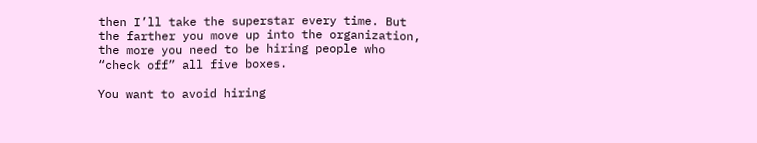then I’ll take the superstar every time. But the farther you move up into the organization, the more you need to be hiring people who “check off” all five boxes.

You want to avoid hiring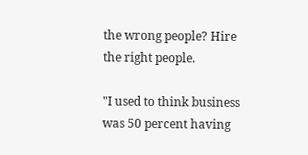the wrong people? Hire the right people.

"I used to think business was 50 percent having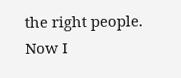the right people. Now I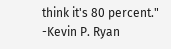think it's 80 percent."
-Kevin P. Ryan